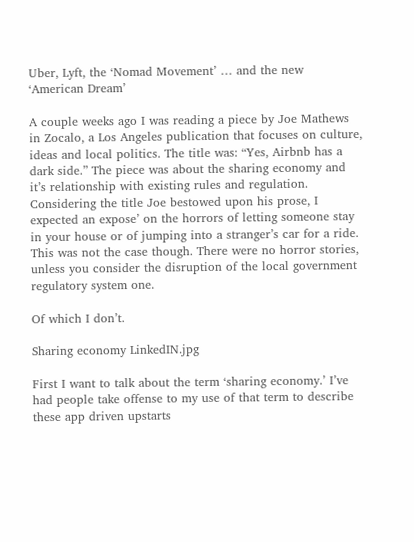Uber, Lyft, the ‘Nomad Movement’ … and the new ‘American Dream’

A couple weeks ago I was reading a piece by Joe Mathews in Zocalo, a Los Angeles publication that focuses on culture, ideas and local politics. The title was: “Yes, Airbnb has a dark side.” The piece was about the sharing economy and it’s relationship with existing rules and regulation. Considering the title Joe bestowed upon his prose, I expected an expose’ on the horrors of letting someone stay in your house or of jumping into a stranger’s car for a ride. This was not the case though. There were no horror stories, unless you consider the disruption of the local government regulatory system one.

Of which I don’t.

Sharing economy LinkedIN.jpg

First I want to talk about the term ‘sharing economy.’ I’ve had people take offense to my use of that term to describe these app driven upstarts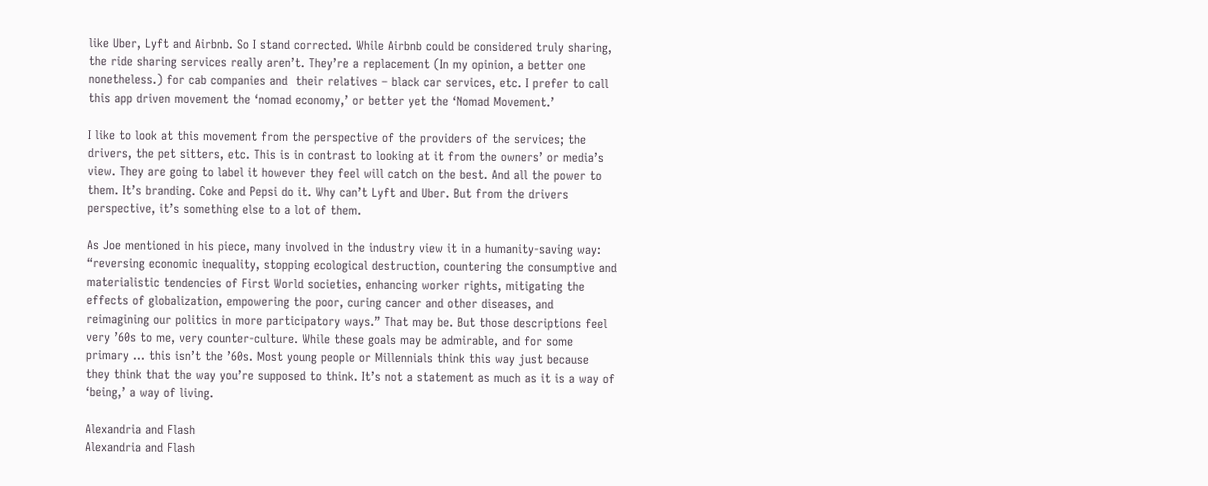like Uber, Lyft and Airbnb. So I stand corrected. While Airbnb could be considered truly sharing, the ride sharing services really aren’t. They’re a replacement (In my opinion, a better one nonetheless.) for cab companies and  their relatives – black car services, etc. I prefer to call this app driven movement the ‘nomad economy,’ or better yet the ‘Nomad Movement.’

I like to look at this movement from the perspective of the providers of the services; the drivers, the pet sitters, etc. This is in contrast to looking at it from the owners’ or media’s view. They are going to label it however they feel will catch on the best. And all the power to them. It’s branding. Coke and Pepsi do it. Why can’t Lyft and Uber. But from the drivers perspective, it’s something else to a lot of them.

As Joe mentioned in his piece, many involved in the industry view it in a humanity-saving way: “reversing economic inequality, stopping ecological destruction, countering the consumptive and materialistic tendencies of First World societies, enhancing worker rights, mitigating the effects of globalization, empowering the poor, curing cancer and other diseases, and reimagining our politics in more participatory ways.” That may be. But those descriptions feel very ’60s to me, very counter-culture. While these goals may be admirable, and for some primary … this isn’t the ’60s. Most young people or Millennials think this way just because they think that the way you’re supposed to think. It’s not a statement as much as it is a way of ‘being,’ a way of living.

Alexandria and Flash
Alexandria and Flash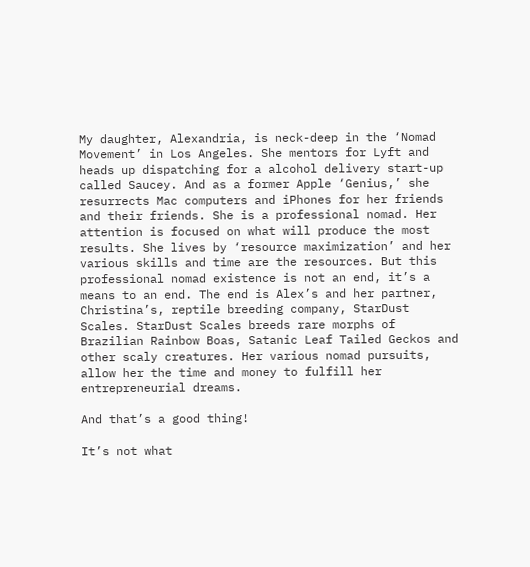My daughter, Alexandria, is neck-deep in the ‘Nomad Movement’ in Los Angeles. She mentors for Lyft and heads up dispatching for a alcohol delivery start-up called Saucey. And as a former Apple ‘Genius,’ she resurrects Mac computers and iPhones for her friends and their friends. She is a professional nomad. Her attention is focused on what will produce the most results. She lives by ‘resource maximization’ and her various skills and time are the resources. But this professional nomad existence is not an end, it’s a means to an end. The end is Alex’s and her partner, Christina’s, reptile breeding company, StarDust Scales. StarDust Scales breeds rare morphs of Brazilian Rainbow Boas, Satanic Leaf Tailed Geckos and other scaly creatures. Her various nomad pursuits, allow her the time and money to fulfill her entrepreneurial dreams.

And that’s a good thing!

It’s not what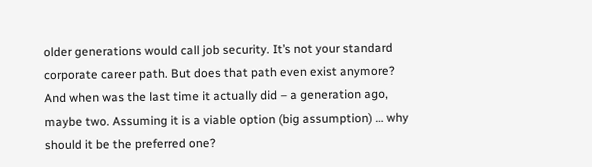older generations would call job security. It’s not your standard corporate career path. But does that path even exist anymore? And when was the last time it actually did – a generation ago, maybe two. Assuming it is a viable option (big assumption) … why should it be the preferred one?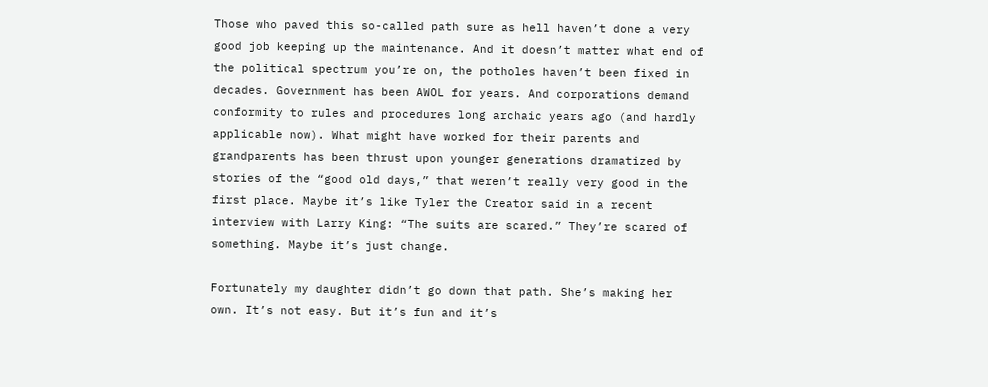Those who paved this so-called path sure as hell haven’t done a very good job keeping up the maintenance. And it doesn’t matter what end of the political spectrum you’re on, the potholes haven’t been fixed in decades. Government has been AWOL for years. And corporations demand conformity to rules and procedures long archaic years ago (and hardly applicable now). What might have worked for their parents and grandparents has been thrust upon younger generations dramatized by stories of the “good old days,” that weren’t really very good in the first place. Maybe it’s like Tyler the Creator said in a recent interview with Larry King: “The suits are scared.” They’re scared of something. Maybe it’s just change.

Fortunately my daughter didn’t go down that path. She’s making her own. It’s not easy. But it’s fun and it’s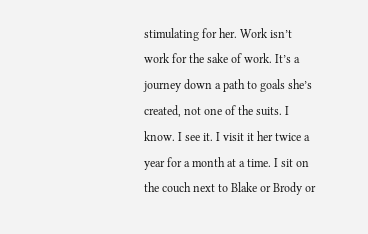stimulating for her. Work isn’t work for the sake of work. It’s a journey down a path to goals she’s created, not one of the suits. I know. I see it. I visit it her twice a year for a month at a time. I sit on the couch next to Blake or Brody or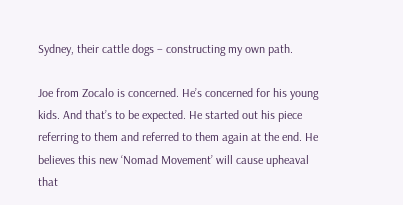Sydney, their cattle dogs – constructing my own path.

Joe from Zocalo is concerned. He’s concerned for his young kids. And that’s to be expected. He started out his piece referring to them and referred to them again at the end. He believes this new ‘Nomad Movement’ will cause upheaval that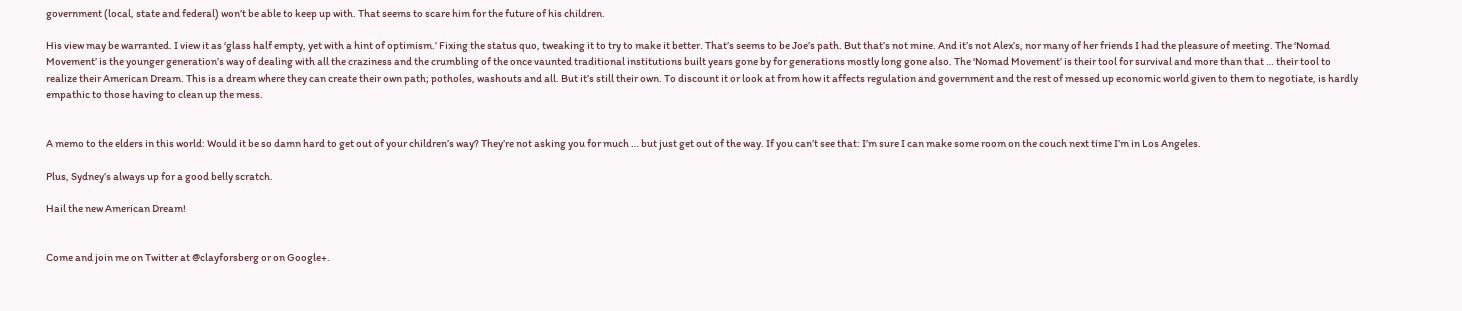government (local, state and federal) won’t be able to keep up with. That seems to scare him for the future of his children.

His view may be warranted. I view it as ‘glass half empty, yet with a hint of optimism.’ Fixing the status quo, tweaking it to try to make it better. That’s seems to be Joe’s path. But that’s not mine. And it’s not Alex’s, nor many of her friends I had the pleasure of meeting. The ‘Nomad Movement’ is the younger generation’s way of dealing with all the craziness and the crumbling of the once vaunted traditional institutions built years gone by for generations mostly long gone also. The ‘Nomad Movement’ is their tool for survival and more than that … their tool to realize their American Dream. This is a dream where they can create their own path; potholes, washouts and all. But it’s still their own. To discount it or look at from how it affects regulation and government and the rest of messed up economic world given to them to negotiate, is hardly empathic to those having to clean up the mess.


A memo to the elders in this world: Would it be so damn hard to get out of your children’s way? They’re not asking you for much … but just get out of the way. If you can’t see that: I’m sure I can make some room on the couch next time I’m in Los Angeles.

Plus, Sydney’s always up for a good belly scratch.

Hail the new American Dream!


Come and join me on Twitter at @clayforsberg or on Google+.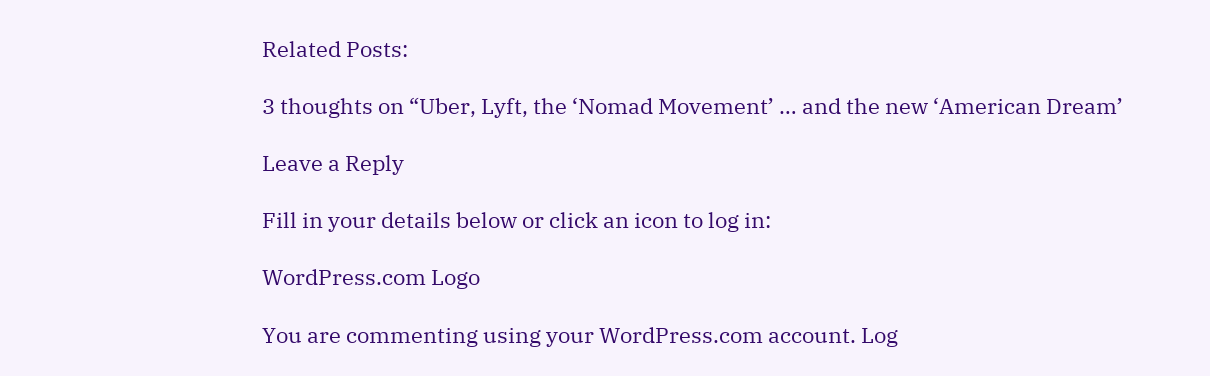Related Posts:

3 thoughts on “Uber, Lyft, the ‘Nomad Movement’ … and the new ‘American Dream’

Leave a Reply

Fill in your details below or click an icon to log in:

WordPress.com Logo

You are commenting using your WordPress.com account. Log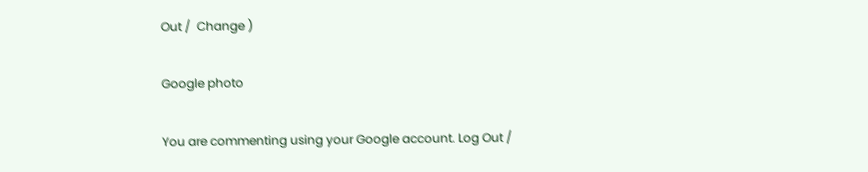Out /  Change )

Google photo

You are commenting using your Google account. Log Out /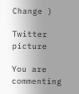Change )

Twitter picture

You are commenting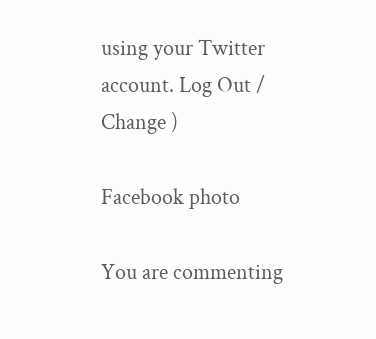using your Twitter account. Log Out /  Change )

Facebook photo

You are commenting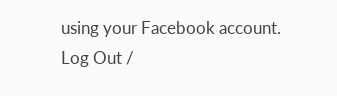using your Facebook account. Log Out /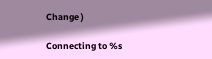Change )

Connecting to %s